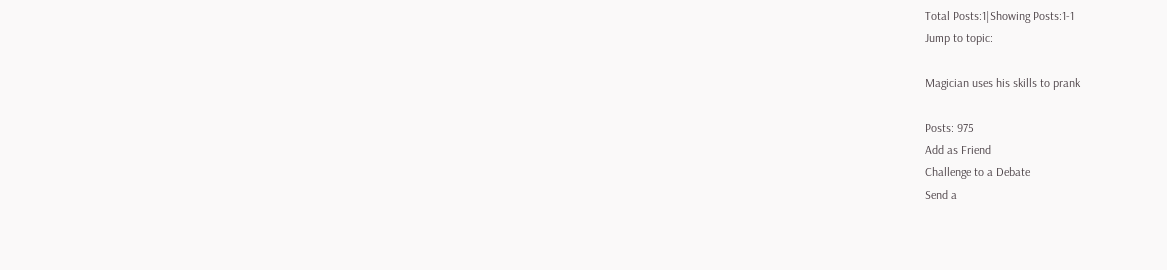Total Posts:1|Showing Posts:1-1
Jump to topic:

Magician uses his skills to prank

Posts: 975
Add as Friend
Challenge to a Debate
Send a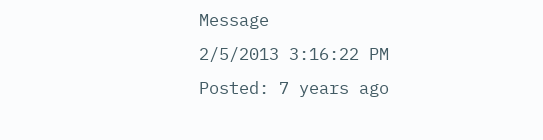Message
2/5/2013 3:16:22 PM
Posted: 7 years ago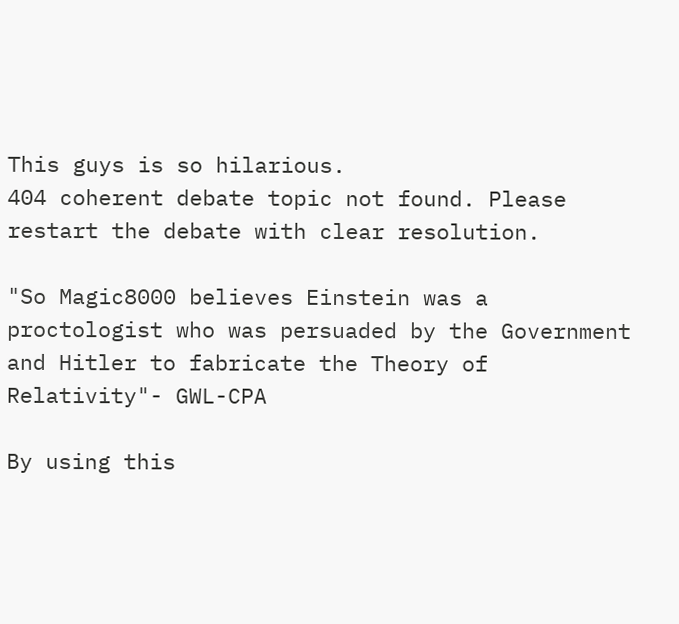This guys is so hilarious.
404 coherent debate topic not found. Please restart the debate with clear resolution.

"So Magic8000 believes Einstein was a proctologist who was persuaded by the Government and Hitler to fabricate the Theory of Relativity"- GWL-CPA

By using this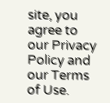site, you agree to our Privacy Policy and our Terms of Use.